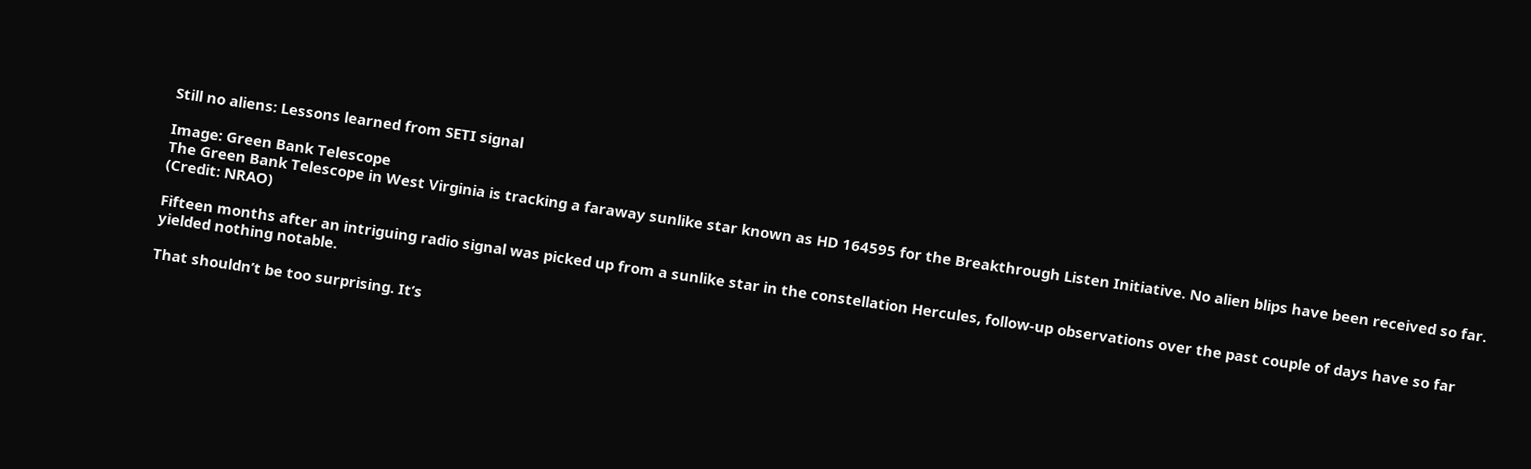Still no aliens: Lessons learned from SETI signal

Image: Green Bank Telescope
The Green Bank Telescope in West Virginia is tracking a faraway sunlike star known as HD 164595 for the Breakthrough Listen Initiative. No alien blips have been received so far. (Credit: NRAO)

Fifteen months after an intriguing radio signal was picked up from a sunlike star in the constellation Hercules, follow-up observations over the past couple of days have so far yielded nothing notable.

That shouldn’t be too surprising. It’s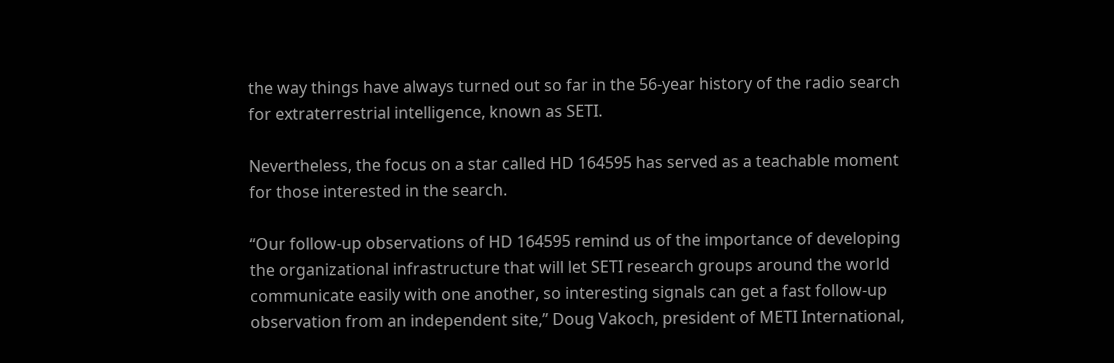the way things have always turned out so far in the 56-year history of the radio search for extraterrestrial intelligence, known as SETI.

Nevertheless, the focus on a star called HD 164595 has served as a teachable moment for those interested in the search.

“Our follow-up observations of HD 164595 remind us of the importance of developing the organizational infrastructure that will let SETI research groups around the world communicate easily with one another, so interesting signals can get a fast follow-up observation from an independent site,” Doug Vakoch, president of METI International,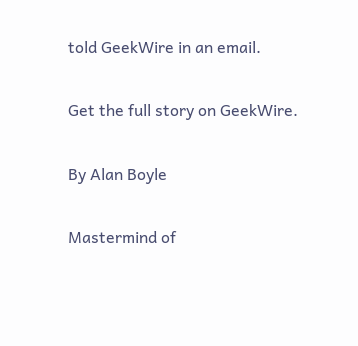told GeekWire in an email.

Get the full story on GeekWire.

By Alan Boyle

Mastermind of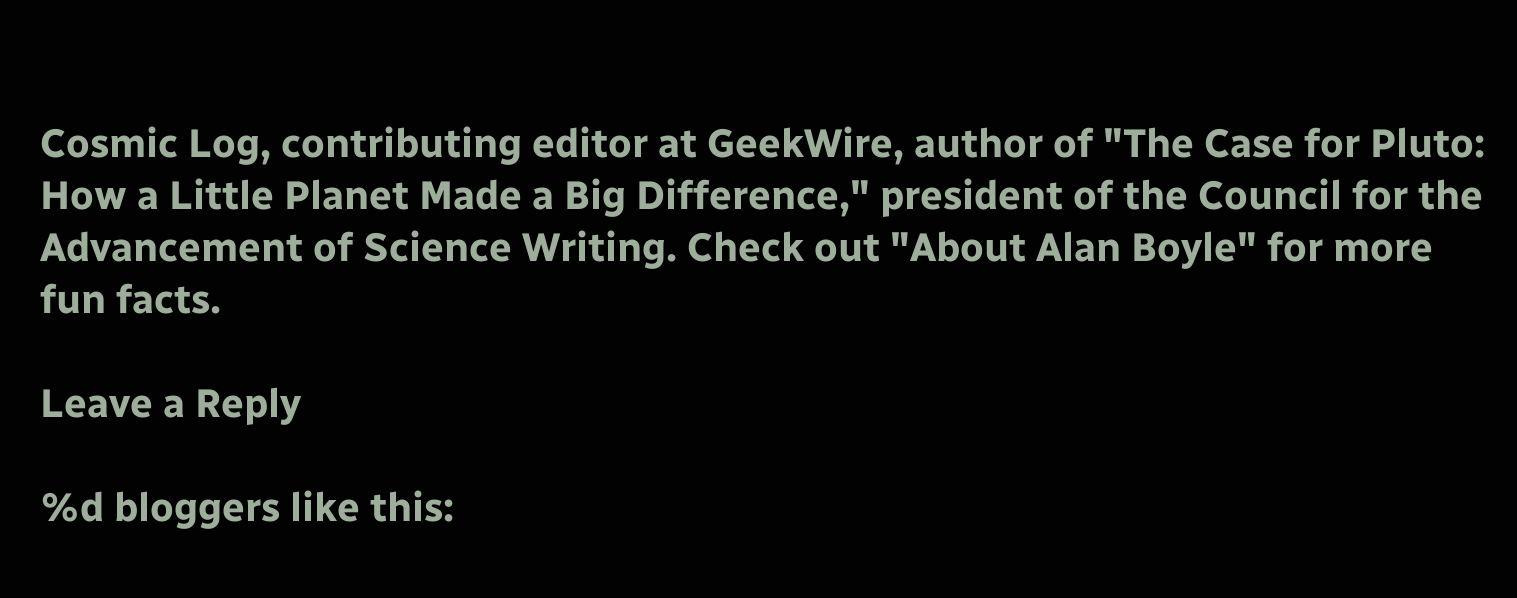Cosmic Log, contributing editor at GeekWire, author of "The Case for Pluto: How a Little Planet Made a Big Difference," president of the Council for the Advancement of Science Writing. Check out "About Alan Boyle" for more fun facts.

Leave a Reply

%d bloggers like this: